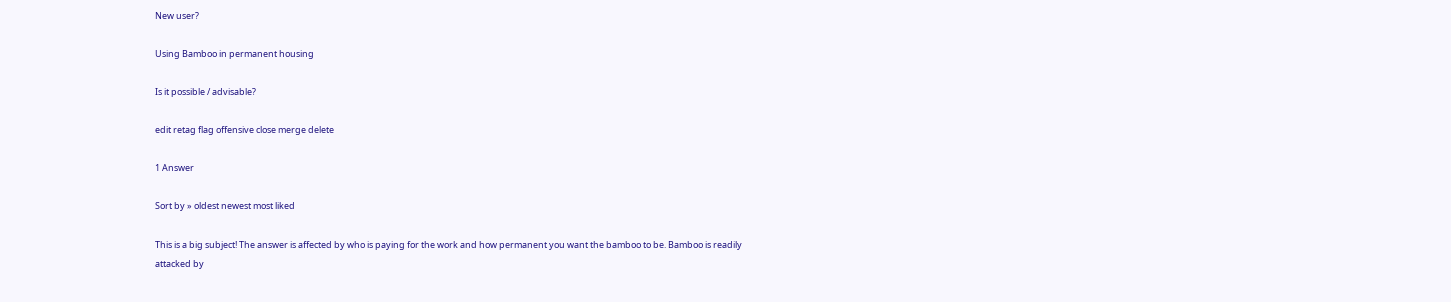New user?

Using Bamboo in permanent housing

Is it possible / advisable?

edit retag flag offensive close merge delete

1 Answer

Sort by » oldest newest most liked

This is a big subject! The answer is affected by who is paying for the work and how permanent you want the bamboo to be. Bamboo is readily attacked by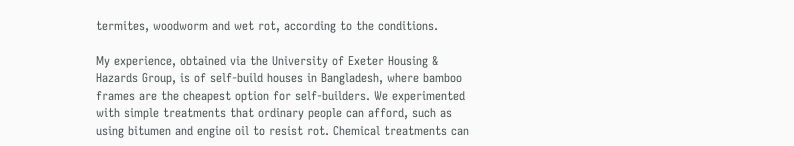termites, woodworm and wet rot, according to the conditions.

My experience, obtained via the University of Exeter Housing & Hazards Group, is of self-build houses in Bangladesh, where bamboo frames are the cheapest option for self-builders. We experimented with simple treatments that ordinary people can afford, such as using bitumen and engine oil to resist rot. Chemical treatments can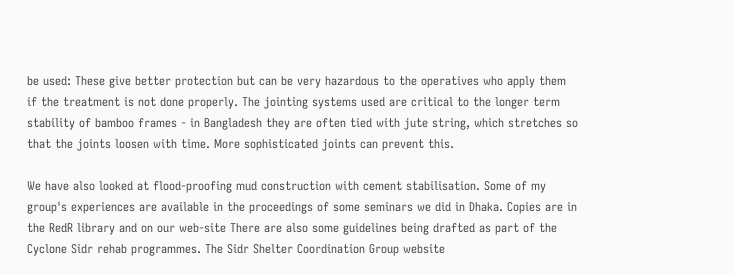be used: These give better protection but can be very hazardous to the operatives who apply them if the treatment is not done properly. The jointing systems used are critical to the longer term stability of bamboo frames - in Bangladesh they are often tied with jute string, which stretches so that the joints loosen with time. More sophisticated joints can prevent this.

We have also looked at flood-proofing mud construction with cement stabilisation. Some of my group's experiences are available in the proceedings of some seminars we did in Dhaka. Copies are in the RedR library and on our web-site There are also some guidelines being drafted as part of the Cyclone Sidr rehab programmes. The Sidr Shelter Coordination Group website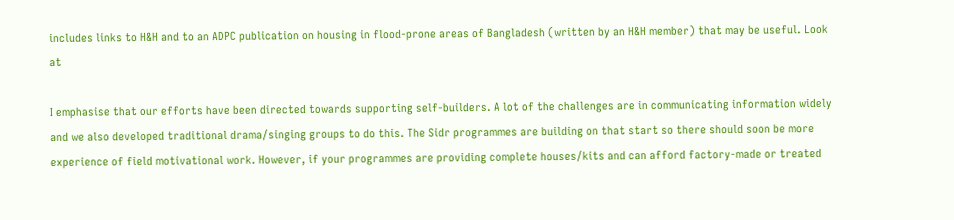includes links to H&H and to an ADPC publication on housing in flood-prone areas of Bangladesh (written by an H&H member) that may be useful. Look at

I emphasise that our efforts have been directed towards supporting self-builders. A lot of the challenges are in communicating information widely and we also developed traditional drama/singing groups to do this. The Sidr programmes are building on that start so there should soon be more experience of field motivational work. However, if your programmes are providing complete houses/kits and can afford factory-made or treated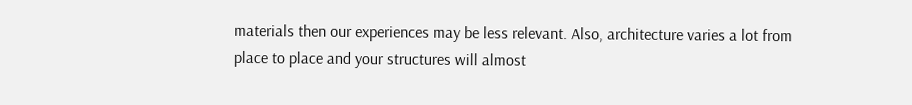materials then our experiences may be less relevant. Also, architecture varies a lot from place to place and your structures will almost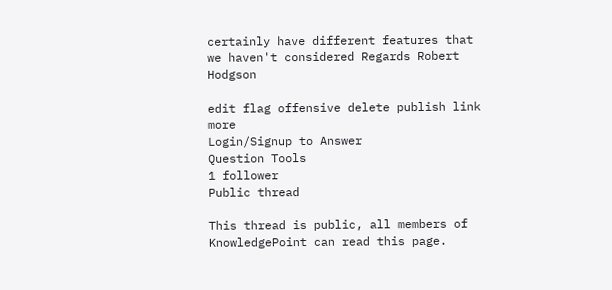certainly have different features that we haven't considered Regards Robert Hodgson

edit flag offensive delete publish link more
Login/Signup to Answer
Question Tools
1 follower
Public thread

This thread is public, all members of KnowledgePoint can read this page.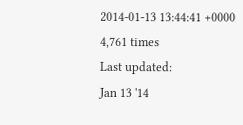2014-01-13 13:44:41 +0000
4,761 times
Last updated:
Jan 13 '14